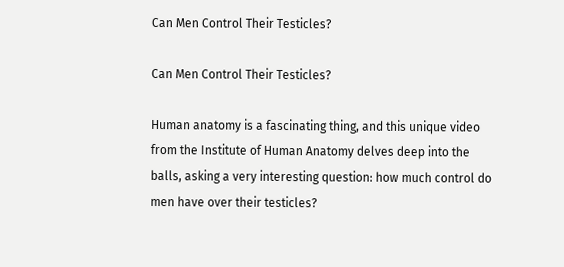Can Men Control Their Testicles?

Can Men Control Their Testicles?

Human anatomy is a fascinating thing, and this unique video from the Institute of Human Anatomy delves deep into the balls, asking a very interesting question: how much control do men have over their testicles?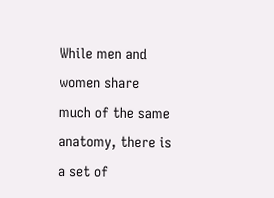While men and women share much of the same anatomy, there is a set of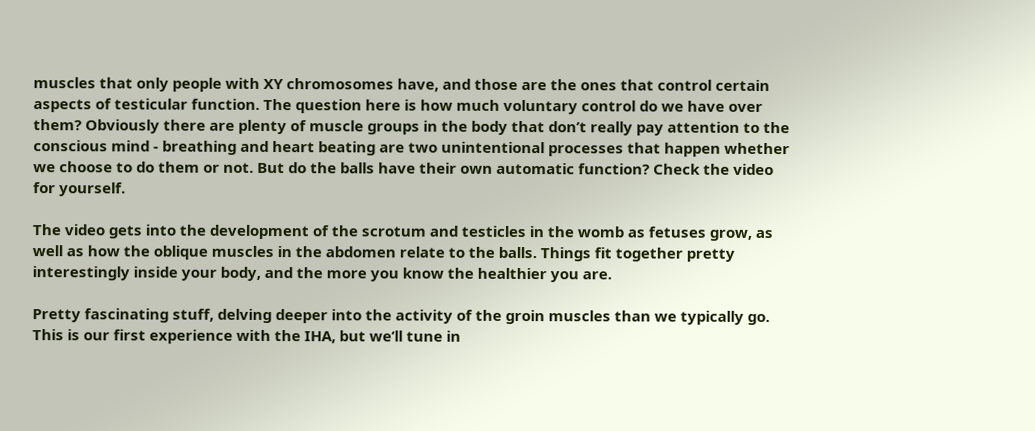muscles that only people with XY chromosomes have, and those are the ones that control certain aspects of testicular function. The question here is how much voluntary control do we have over them? Obviously there are plenty of muscle groups in the body that don’t really pay attention to the conscious mind - breathing and heart beating are two unintentional processes that happen whether we choose to do them or not. But do the balls have their own automatic function? Check the video for yourself.

The video gets into the development of the scrotum and testicles in the womb as fetuses grow, as well as how the oblique muscles in the abdomen relate to the balls. Things fit together pretty interestingly inside your body, and the more you know the healthier you are.

Pretty fascinating stuff, delving deeper into the activity of the groin muscles than we typically go. This is our first experience with the IHA, but we’ll tune in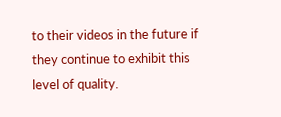to their videos in the future if they continue to exhibit this level of quality.